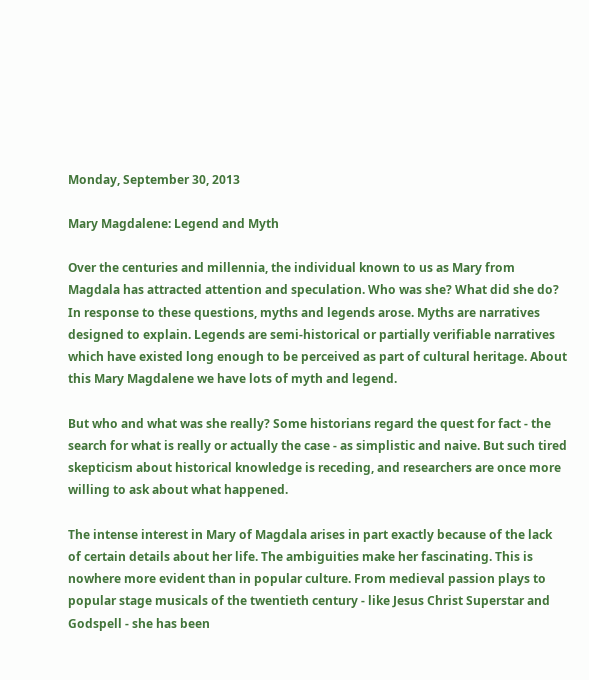Monday, September 30, 2013

Mary Magdalene: Legend and Myth

Over the centuries and millennia, the individual known to us as Mary from Magdala has attracted attention and speculation. Who was she? What did she do? In response to these questions, myths and legends arose. Myths are narratives designed to explain. Legends are semi-historical or partially verifiable narratives which have existed long enough to be perceived as part of cultural heritage. About this Mary Magdalene we have lots of myth and legend.

But who and what was she really? Some historians regard the quest for fact - the search for what is really or actually the case - as simplistic and naive. But such tired skepticism about historical knowledge is receding, and researchers are once more willing to ask about what happened.

The intense interest in Mary of Magdala arises in part exactly because of the lack of certain details about her life. The ambiguities make her fascinating. This is nowhere more evident than in popular culture. From medieval passion plays to popular stage musicals of the twentieth century - like Jesus Christ Superstar and Godspell - she has been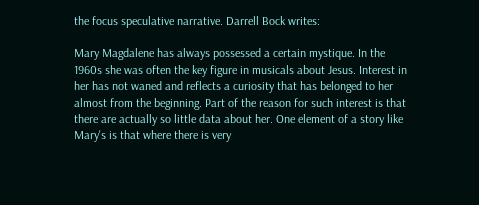the focus speculative narrative. Darrell Bock writes:

Mary Magdalene has always possessed a certain mystique. In the 1960s she was often the key figure in musicals about Jesus. Interest in her has not waned and reflects a curiosity that has belonged to her almost from the beginning. Part of the reason for such interest is that there are actually so little data about her. One element of a story like Mary's is that where there is very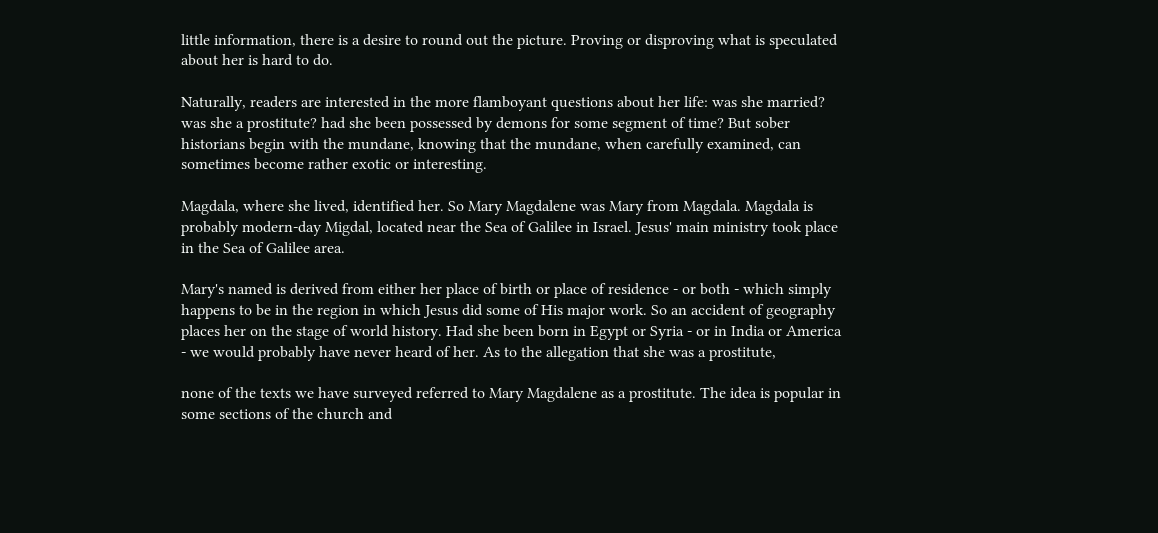little information, there is a desire to round out the picture. Proving or disproving what is speculated about her is hard to do.

Naturally, readers are interested in the more flamboyant questions about her life: was she married? was she a prostitute? had she been possessed by demons for some segment of time? But sober historians begin with the mundane, knowing that the mundane, when carefully examined, can sometimes become rather exotic or interesting.

Magdala, where she lived, identified her. So Mary Magdalene was Mary from Magdala. Magdala is probably modern-day Migdal, located near the Sea of Galilee in Israel. Jesus' main ministry took place in the Sea of Galilee area.

Mary's named is derived from either her place of birth or place of residence - or both - which simply happens to be in the region in which Jesus did some of His major work. So an accident of geography places her on the stage of world history. Had she been born in Egypt or Syria - or in India or America - we would probably have never heard of her. As to the allegation that she was a prostitute,

none of the texts we have surveyed referred to Mary Magdalene as a prostitute. The idea is popular in some sections of the church and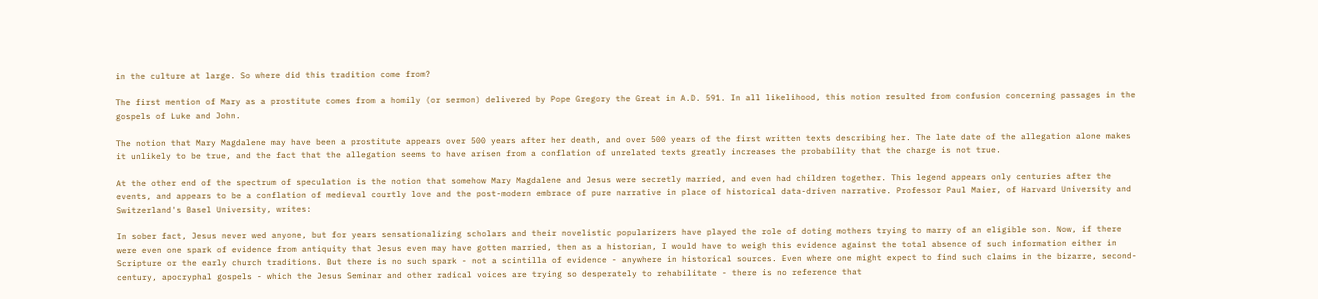in the culture at large. So where did this tradition come from?

The first mention of Mary as a prostitute comes from a homily (or sermon) delivered by Pope Gregory the Great in A.D. 591. In all likelihood, this notion resulted from confusion concerning passages in the gospels of Luke and John.

The notion that Mary Magdalene may have been a prostitute appears over 500 years after her death, and over 500 years of the first written texts describing her. The late date of the allegation alone makes it unlikely to be true, and the fact that the allegation seems to have arisen from a conflation of unrelated texts greatly increases the probability that the charge is not true.

At the other end of the spectrum of speculation is the notion that somehow Mary Magdalene and Jesus were secretly married, and even had children together. This legend appears only centuries after the events, and appears to be a conflation of medieval courtly love and the post-modern embrace of pure narrative in place of historical data-driven narrative. Professor Paul Maier, of Harvard University and Switzerland's Basel University, writes:

In sober fact, Jesus never wed anyone, but for years sensationalizing scholars and their novelistic popularizers have played the role of doting mothers trying to marry of an eligible son. Now, if there were even one spark of evidence from antiquity that Jesus even may have gotten married, then as a historian, I would have to weigh this evidence against the total absence of such information either in Scripture or the early church traditions. But there is no such spark - not a scintilla of evidence - anywhere in historical sources. Even where one might expect to find such claims in the bizarre, second-century, apocryphal gospels - which the Jesus Seminar and other radical voices are trying so desperately to rehabilitate - there is no reference that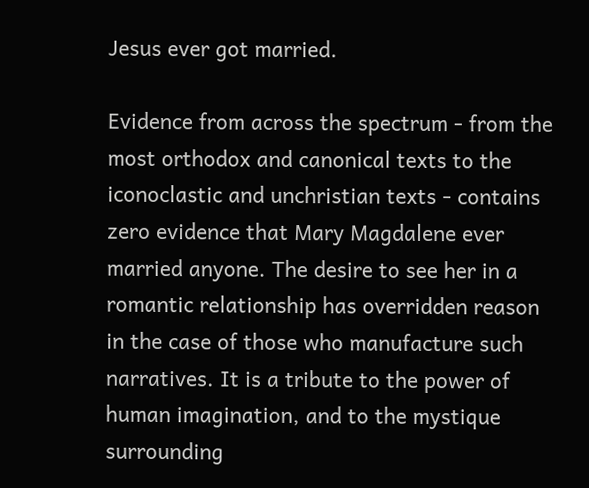Jesus ever got married.

Evidence from across the spectrum - from the most orthodox and canonical texts to the iconoclastic and unchristian texts - contains zero evidence that Mary Magdalene ever married anyone. The desire to see her in a romantic relationship has overridden reason in the case of those who manufacture such narratives. It is a tribute to the power of human imagination, and to the mystique surrounding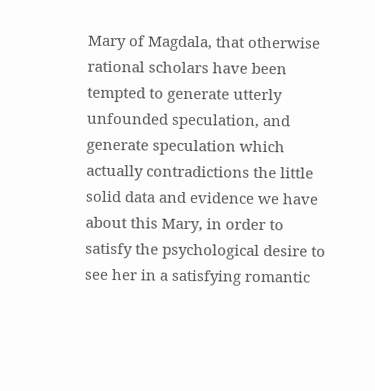Mary of Magdala, that otherwise rational scholars have been tempted to generate utterly unfounded speculation, and generate speculation which actually contradictions the little solid data and evidence we have about this Mary, in order to satisfy the psychological desire to see her in a satisfying romantic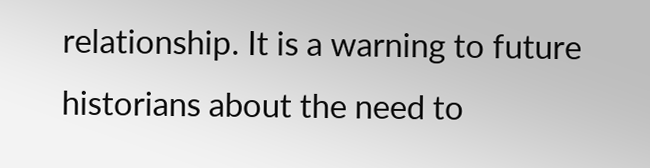relationship. It is a warning to future historians about the need to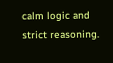calm logic and strict reasoning.